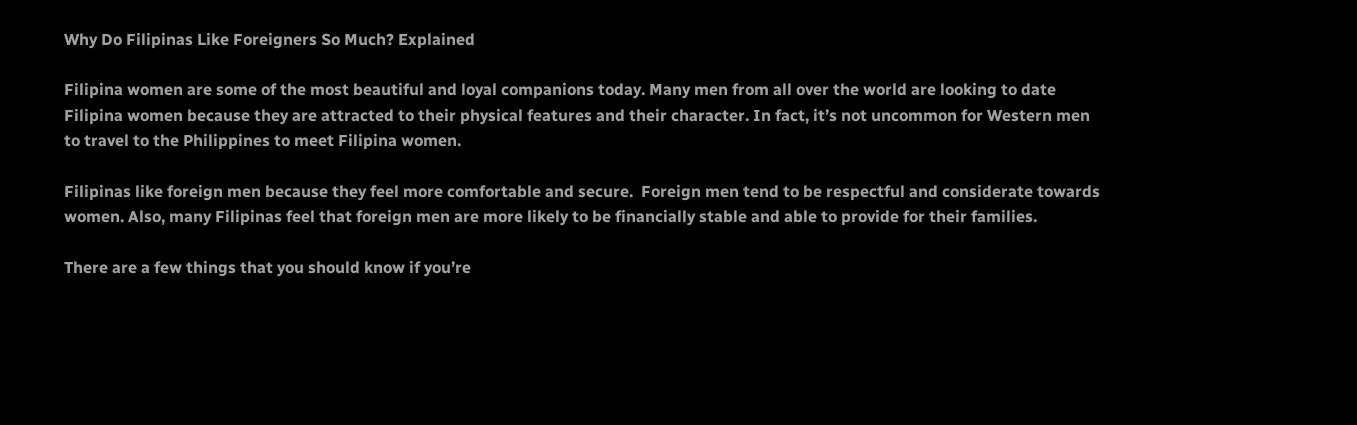Why Do Filipinas Like Foreigners So Much? Explained

Filipina women are some of the most beautiful and loyal companions today. Many men from all over the world are looking to date Filipina women because they are attracted to their physical features and their character. In fact, it’s not uncommon for Western men to travel to the Philippines to meet Filipina women.

Filipinas like foreign men because they feel more comfortable and secure.  Foreign men tend to be respectful and considerate towards women. Also, many Filipinas feel that foreign men are more likely to be financially stable and able to provide for their families.

There are a few things that you should know if you’re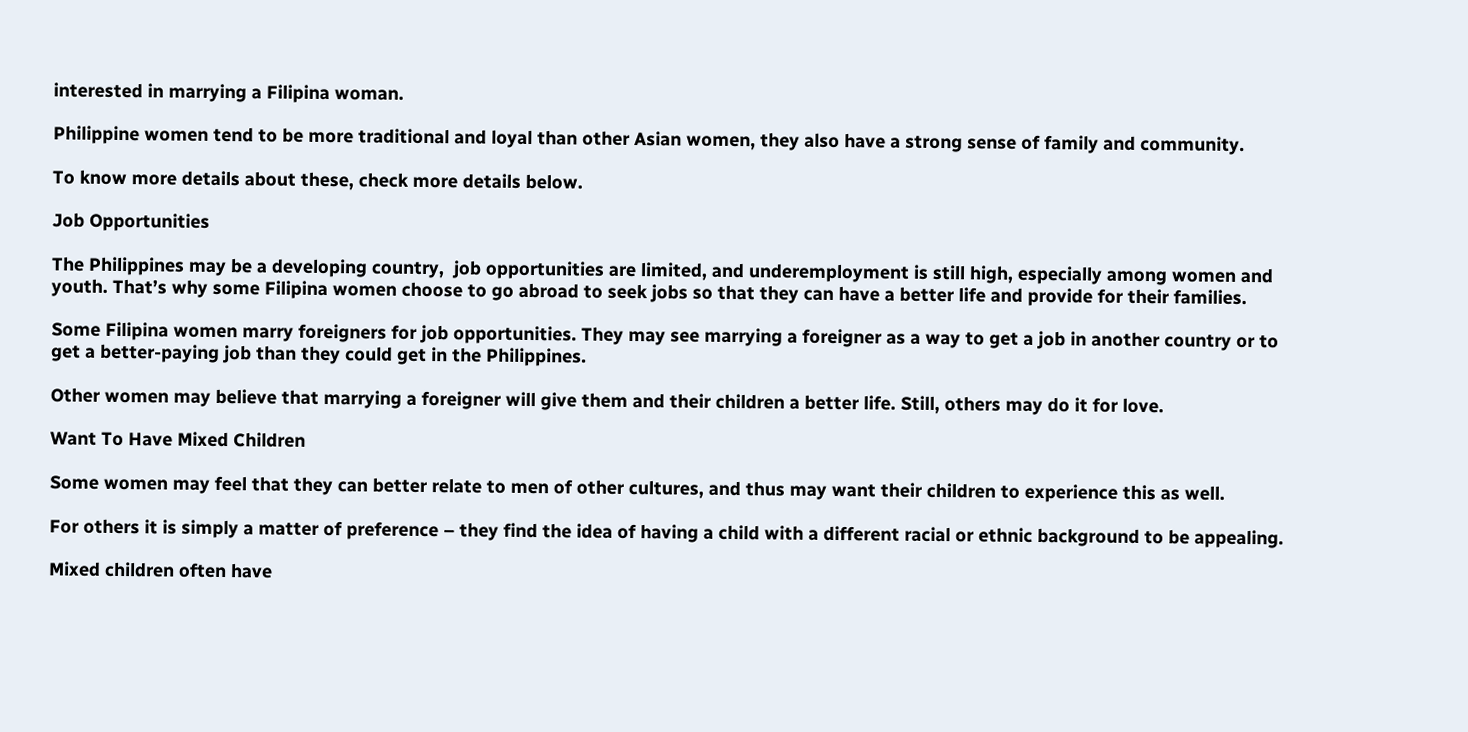interested in marrying a Filipina woman.

Philippine women tend to be more traditional and loyal than other Asian women, they also have a strong sense of family and community.

To know more details about these, check more details below.

Job Opportunities

The Philippines may be a developing country,  job opportunities are limited, and underemployment is still high, especially among women and youth. That’s why some Filipina women choose to go abroad to seek jobs so that they can have a better life and provide for their families.

Some Filipina women marry foreigners for job opportunities. They may see marrying a foreigner as a way to get a job in another country or to get a better-paying job than they could get in the Philippines.

Other women may believe that marrying a foreigner will give them and their children a better life. Still, others may do it for love.

Want To Have Mixed Children

Some women may feel that they can better relate to men of other cultures, and thus may want their children to experience this as well.

For others it is simply a matter of preference – they find the idea of having a child with a different racial or ethnic background to be appealing.

Mixed children often have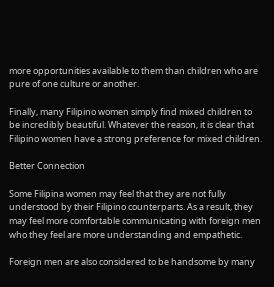more opportunities available to them than children who are pure of one culture or another.

Finally, many Filipino women simply find mixed children to be incredibly beautiful. Whatever the reason, it is clear that Filipino women have a strong preference for mixed children.

Better Connection

Some Filipina women may feel that they are not fully understood by their Filipino counterparts. As a result, they may feel more comfortable communicating with foreign men who they feel are more understanding and empathetic.

Foreign men are also considered to be handsome by many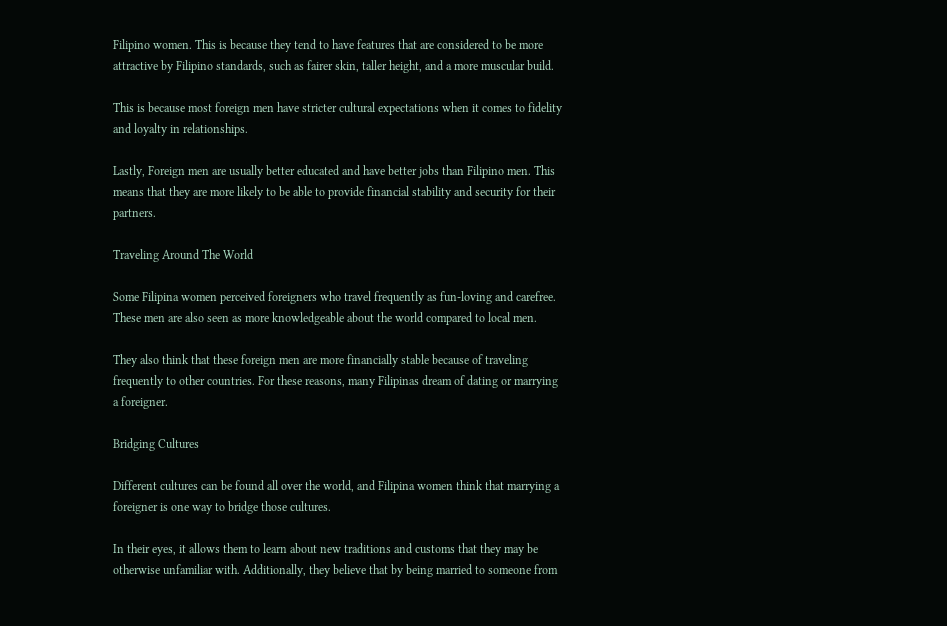Filipino women. This is because they tend to have features that are considered to be more attractive by Filipino standards, such as fairer skin, taller height, and a more muscular build.

This is because most foreign men have stricter cultural expectations when it comes to fidelity and loyalty in relationships.

Lastly, Foreign men are usually better educated and have better jobs than Filipino men. This means that they are more likely to be able to provide financial stability and security for their partners.

Traveling Around The World

Some Filipina women perceived foreigners who travel frequently as fun-loving and carefree. These men are also seen as more knowledgeable about the world compared to local men.

They also think that these foreign men are more financially stable because of traveling frequently to other countries. For these reasons, many Filipinas dream of dating or marrying a foreigner.

Bridging Cultures

Different cultures can be found all over the world, and Filipina women think that marrying a foreigner is one way to bridge those cultures.

In their eyes, it allows them to learn about new traditions and customs that they may be otherwise unfamiliar with. Additionally, they believe that by being married to someone from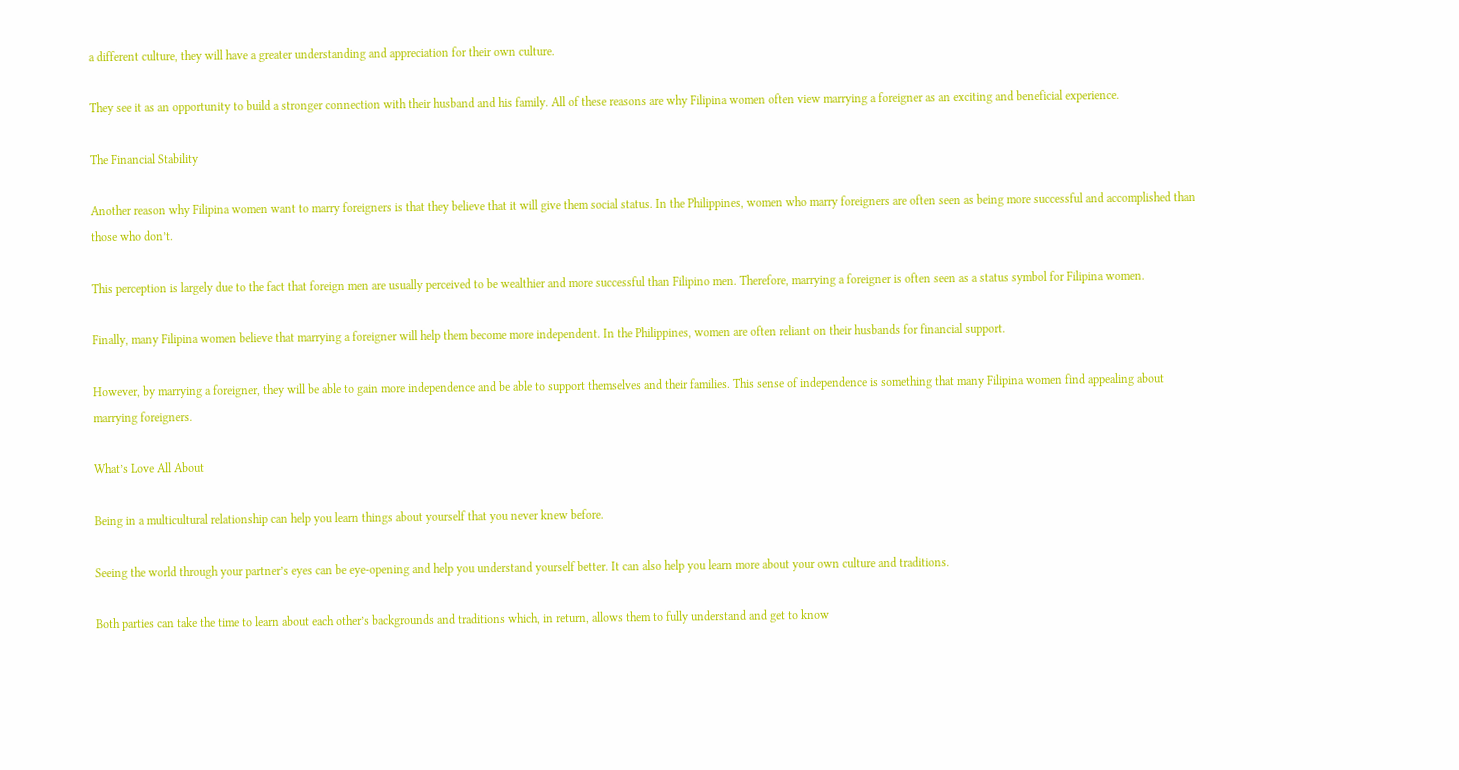a different culture, they will have a greater understanding and appreciation for their own culture.

They see it as an opportunity to build a stronger connection with their husband and his family. All of these reasons are why Filipina women often view marrying a foreigner as an exciting and beneficial experience.

The Financial Stability

Another reason why Filipina women want to marry foreigners is that they believe that it will give them social status. In the Philippines, women who marry foreigners are often seen as being more successful and accomplished than those who don’t.

This perception is largely due to the fact that foreign men are usually perceived to be wealthier and more successful than Filipino men. Therefore, marrying a foreigner is often seen as a status symbol for Filipina women.

Finally, many Filipina women believe that marrying a foreigner will help them become more independent. In the Philippines, women are often reliant on their husbands for financial support.

However, by marrying a foreigner, they will be able to gain more independence and be able to support themselves and their families. This sense of independence is something that many Filipina women find appealing about marrying foreigners.

What’s Love All About

Being in a multicultural relationship can help you learn things about yourself that you never knew before.

Seeing the world through your partner’s eyes can be eye-opening and help you understand yourself better. It can also help you learn more about your own culture and traditions.

Both parties can take the time to learn about each other’s backgrounds and traditions which, in return, allows them to fully understand and get to know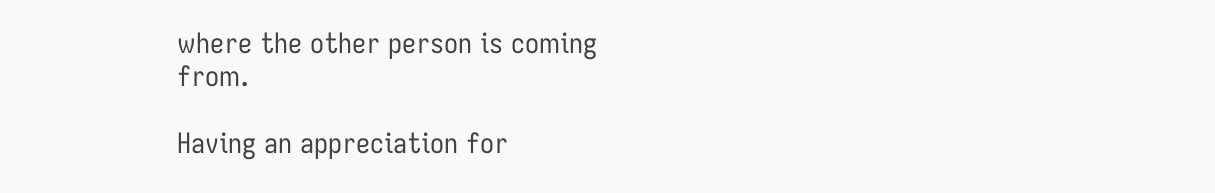where the other person is coming from.

Having an appreciation for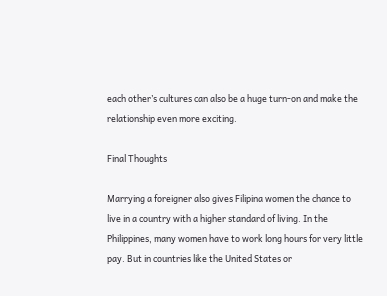each other’s cultures can also be a huge turn-on and make the relationship even more exciting.

Final Thoughts

Marrying a foreigner also gives Filipina women the chance to live in a country with a higher standard of living. In the Philippines, many women have to work long hours for very little pay. But in countries like the United States or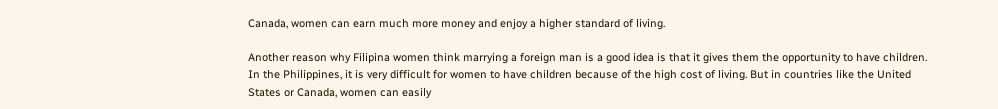Canada, women can earn much more money and enjoy a higher standard of living.

Another reason why Filipina women think marrying a foreign man is a good idea is that it gives them the opportunity to have children. In the Philippines, it is very difficult for women to have children because of the high cost of living. But in countries like the United States or Canada, women can easily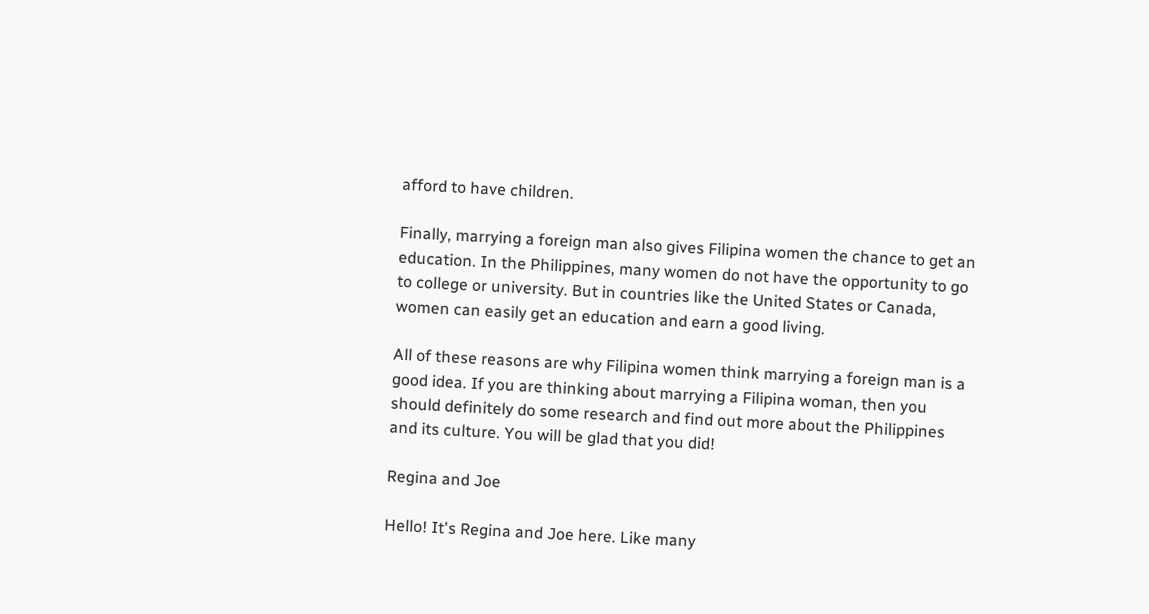afford to have children.

Finally, marrying a foreign man also gives Filipina women the chance to get an education. In the Philippines, many women do not have the opportunity to go to college or university. But in countries like the United States or Canada, women can easily get an education and earn a good living.

All of these reasons are why Filipina women think marrying a foreign man is a good idea. If you are thinking about marrying a Filipina woman, then you should definitely do some research and find out more about the Philippines and its culture. You will be glad that you did!

Regina and Joe

Hello! It's Regina and Joe here. Like many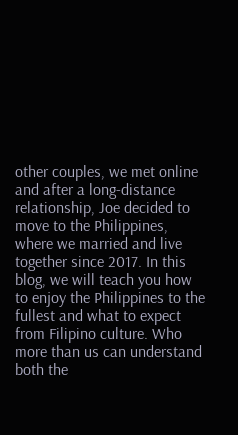other couples, we met online and after a long-distance relationship, Joe decided to move to the Philippines, where we married and live together since 2017. In this blog, we will teach you how to enjoy the Philippines to the fullest and what to expect from Filipino culture. Who more than us can understand both the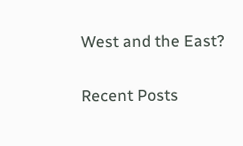West and the East?

Recent Posts